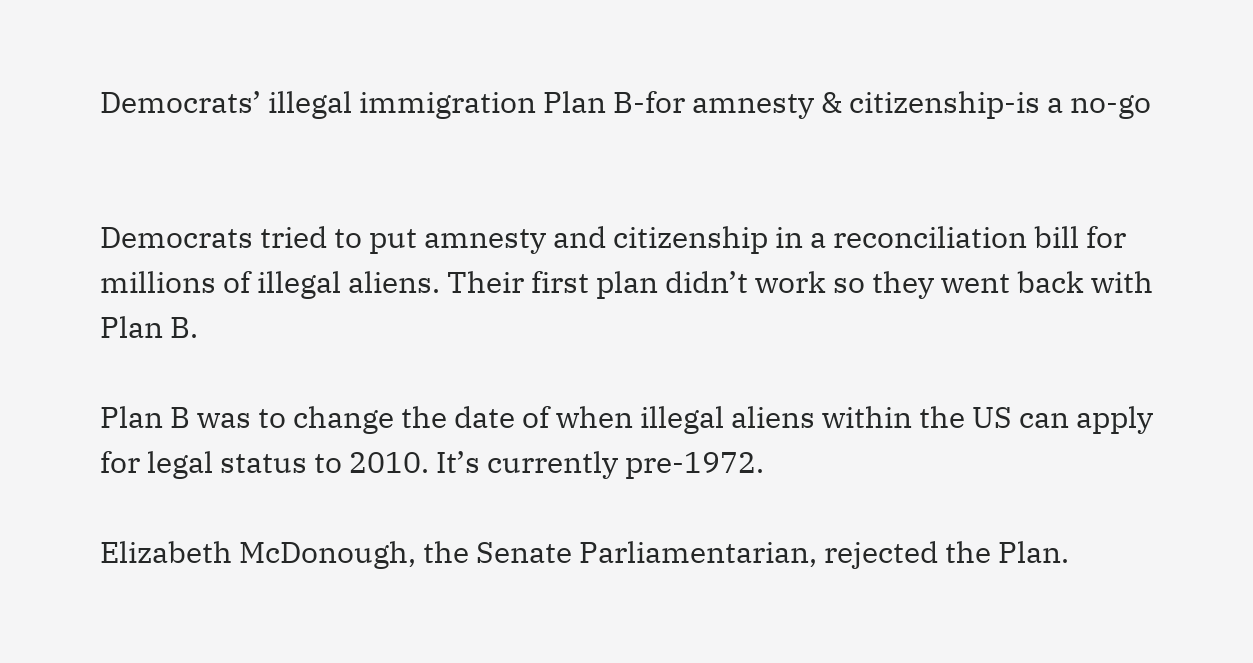Democrats’ illegal immigration Plan B-for amnesty & citizenship-is a no-go


Democrats tried to put amnesty and citizenship in a reconciliation bill for millions of illegal aliens. Their first plan didn’t work so they went back with Plan B.

Plan B was to change the date of when illegal aliens within the US can apply for legal status to 2010. It’s currently pre-1972.

Elizabeth McDonough, the Senate Parliamentarian, rejected the Plan.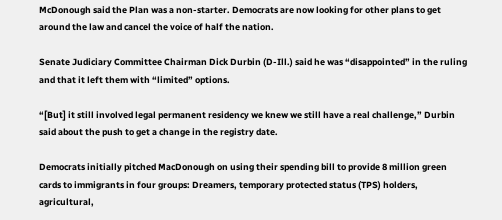McDonough said the Plan was a non-starter. Democrats are now looking for other plans to get around the law and cancel the voice of half the nation.

Senate Judiciary Committee Chairman Dick Durbin (D-Ill.) said he was “disappointed” in the ruling and that it left them with “limited” options.

“[But] it still involved legal permanent residency we knew we still have a real challenge,” Durbin said about the push to get a change in the registry date.

Democrats initially pitched MacDonough on using their spending bill to provide 8 million green cards to immigrants in four groups: Dreamers, temporary protected status (TPS) holders, agricultural,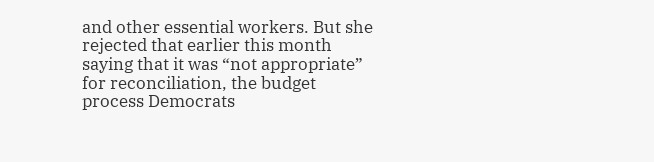and other essential workers. But she rejected that earlier this month saying that it was “not appropriate” for reconciliation, the budget process Democrats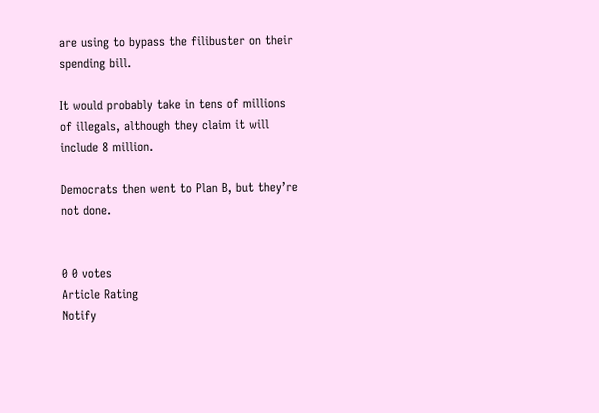are using to bypass the filibuster on their spending bill.

It would probably take in tens of millions of illegals, although they claim it will include 8 million.

Democrats then went to Plan B, but they’re not done.


0 0 votes
Article Rating
Notify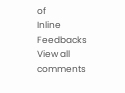of
Inline Feedbacks
View all comments